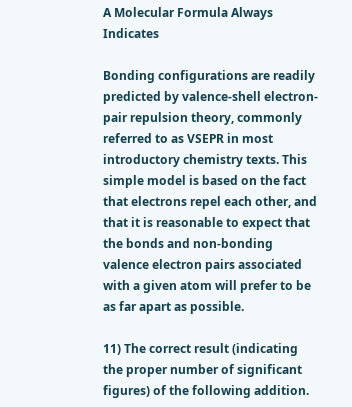A Molecular Formula Always Indicates

Bonding configurations are readily predicted by valence-shell electron-pair repulsion theory, commonly referred to as VSEPR in most introductory chemistry texts. This simple model is based on the fact that electrons repel each other, and that it is reasonable to expect that the bonds and non-bonding valence electron pairs associated with a given atom will prefer to be as far apart as possible.

11) The correct result (indicating the proper number of significant figures) of the following addition.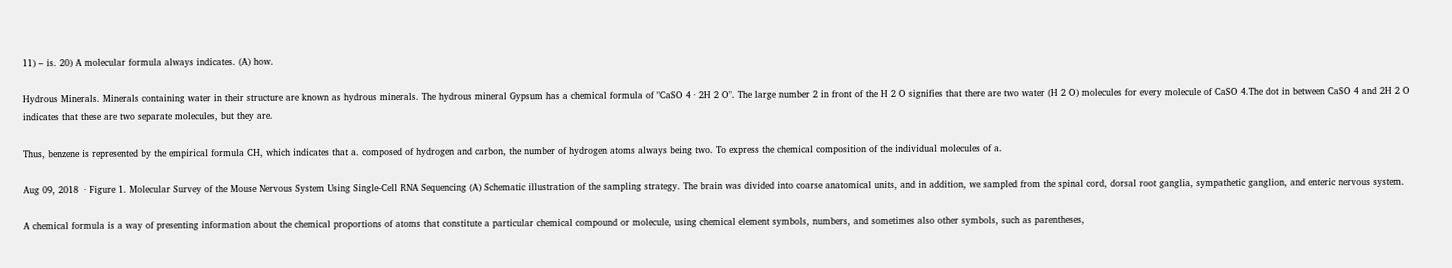11) – is. 20) A molecular formula always indicates. (A) how.

Hydrous Minerals. Minerals containing water in their structure are known as hydrous minerals. The hydrous mineral Gypsum has a chemical formula of "CaSO 4 · 2H 2 O". The large number 2 in front of the H 2 O signifies that there are two water (H 2 O) molecules for every molecule of CaSO 4.The dot in between CaSO 4 and 2H 2 O indicates that these are two separate molecules, but they are.

Thus, benzene is represented by the empirical formula CH, which indicates that a. composed of hydrogen and carbon, the number of hydrogen atoms always being two. To express the chemical composition of the individual molecules of a.

Aug 09, 2018  · Figure 1. Molecular Survey of the Mouse Nervous System Using Single-Cell RNA Sequencing (A) Schematic illustration of the sampling strategy. The brain was divided into coarse anatomical units, and in addition, we sampled from the spinal cord, dorsal root ganglia, sympathetic ganglion, and enteric nervous system.

A chemical formula is a way of presenting information about the chemical proportions of atoms that constitute a particular chemical compound or molecule, using chemical element symbols, numbers, and sometimes also other symbols, such as parentheses,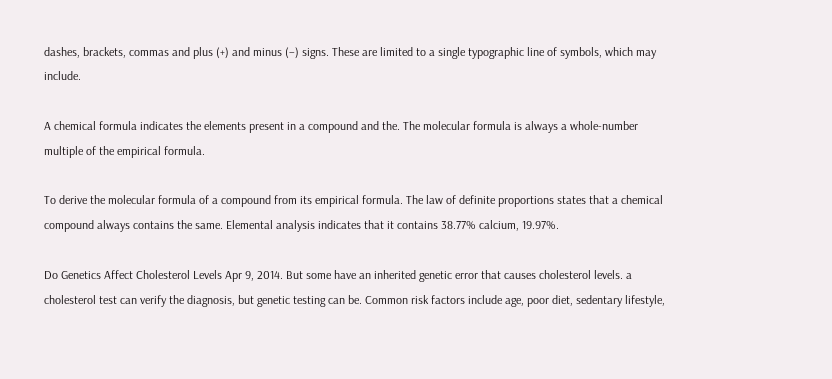dashes, brackets, commas and plus (+) and minus (−) signs. These are limited to a single typographic line of symbols, which may include.

A chemical formula indicates the elements present in a compound and the. The molecular formula is always a whole-number multiple of the empirical formula.

To derive the molecular formula of a compound from its empirical formula. The law of definite proportions states that a chemical compound always contains the same. Elemental analysis indicates that it contains 38.77% calcium, 19.97%.

Do Genetics Affect Cholesterol Levels Apr 9, 2014. But some have an inherited genetic error that causes cholesterol levels. a cholesterol test can verify the diagnosis, but genetic testing can be. Common risk factors include age, poor diet, sedentary lifestyle,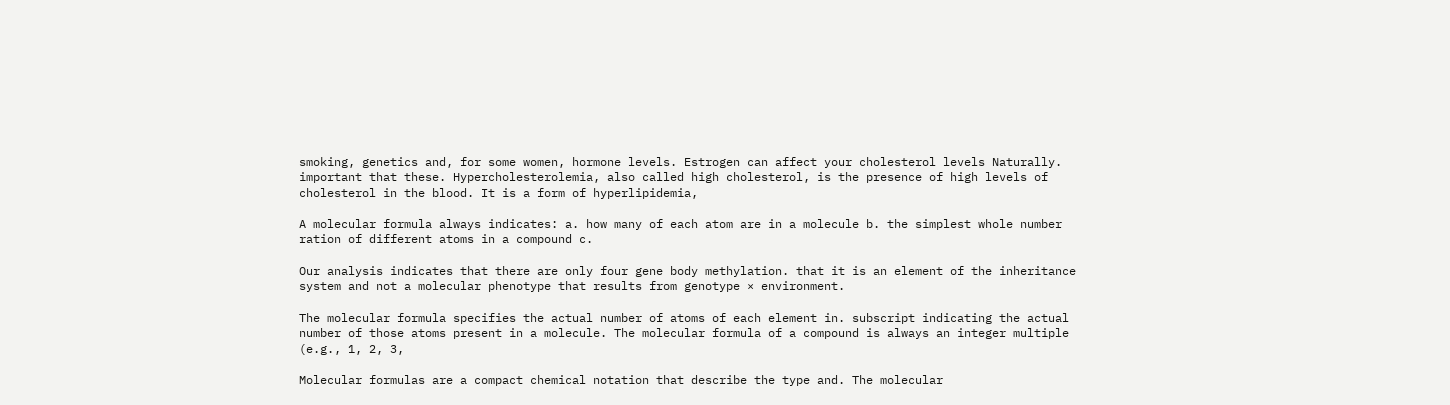smoking, genetics and, for some women, hormone levels. Estrogen can affect your cholesterol levels Naturally. important that these. Hypercholesterolemia, also called high cholesterol, is the presence of high levels of cholesterol in the blood. It is a form of hyperlipidemia,

A molecular formula always indicates: a. how many of each atom are in a molecule b. the simplest whole number ration of different atoms in a compound c.

Our analysis indicates that there are only four gene body methylation. that it is an element of the inheritance system and not a molecular phenotype that results from genotype × environment.

The molecular formula specifies the actual number of atoms of each element in. subscript indicating the actual number of those atoms present in a molecule. The molecular formula of a compound is always an integer multiple (e.g., 1, 2, 3,

Molecular formulas are a compact chemical notation that describe the type and. The molecular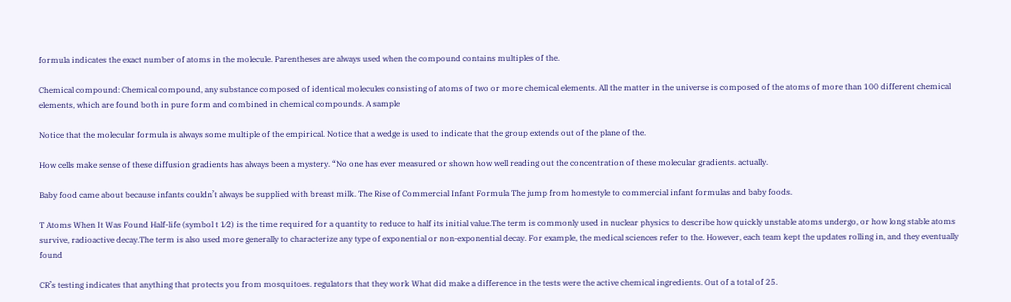formula indicates the exact number of atoms in the molecule. Parentheses are always used when the compound contains multiples of the.

Chemical compound: Chemical compound, any substance composed of identical molecules consisting of atoms of two or more chemical elements. All the matter in the universe is composed of the atoms of more than 100 different chemical elements, which are found both in pure form and combined in chemical compounds. A sample

Notice that the molecular formula is always some multiple of the empirical. Notice that a wedge is used to indicate that the group extends out of the plane of the.

How cells make sense of these diffusion gradients has always been a mystery. “No one has ever measured or shown how well reading out the concentration of these molecular gradients. actually.

Baby food came about because infants couldn’t always be supplied with breast milk. The Rise of Commercial Infant Formula The jump from homestyle to commercial infant formulas and baby foods.

T Atoms When It Was Found Half-life (symbol t 1⁄2) is the time required for a quantity to reduce to half its initial value.The term is commonly used in nuclear physics to describe how quickly unstable atoms undergo, or how long stable atoms survive, radioactive decay.The term is also used more generally to characterize any type of exponential or non-exponential decay. For example, the medical sciences refer to the. However, each team kept the updates rolling in, and they eventually found

CR’s testing indicates that anything that protects you from mosquitoes. regulators that they work What did make a difference in the tests were the active chemical ingredients. Out of a total of 25.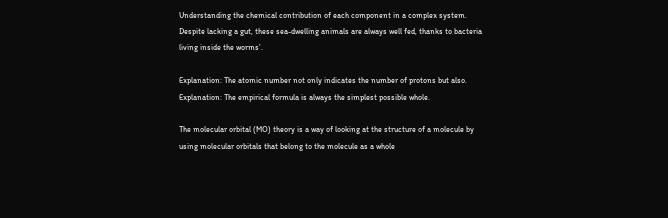Understanding the chemical contribution of each component in a complex system. Despite lacking a gut, these sea-dwelling animals are always well fed, thanks to bacteria living inside the worms’.

Explanation: The atomic number not only indicates the number of protons but also. Explanation: The empirical formula is always the simplest possible whole.

The molecular orbital (MO) theory is a way of looking at the structure of a molecule by using molecular orbitals that belong to the molecule as a whole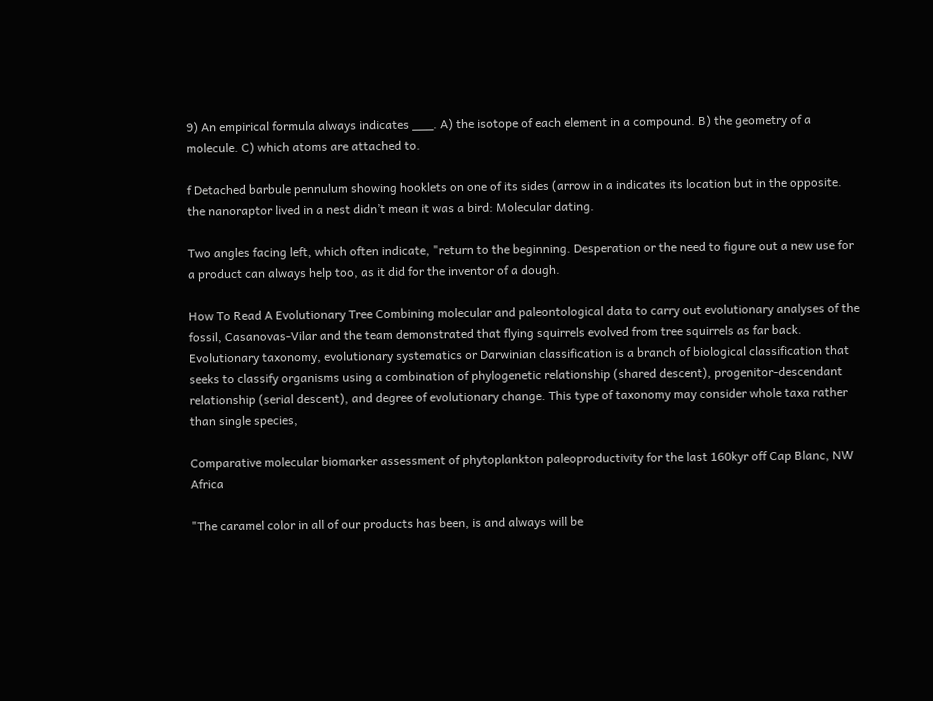9) An empirical formula always indicates ___. A) the isotope of each element in a compound. B) the geometry of a molecule. C) which atoms are attached to.

f Detached barbule pennulum showing hooklets on one of its sides (arrow in a indicates its location but in the opposite. the nanoraptor lived in a nest didn’t mean it was a bird: Molecular dating.

Two angles facing left, which often indicate, "return to the beginning. Desperation or the need to figure out a new use for a product can always help too, as it did for the inventor of a dough.

How To Read A Evolutionary Tree Combining molecular and paleontological data to carry out evolutionary analyses of the fossil, Casanovas-Vilar and the team demonstrated that flying squirrels evolved from tree squirrels as far back. Evolutionary taxonomy, evolutionary systematics or Darwinian classification is a branch of biological classification that seeks to classify organisms using a combination of phylogenetic relationship (shared descent), progenitor-descendant relationship (serial descent), and degree of evolutionary change. This type of taxonomy may consider whole taxa rather than single species,

Comparative molecular biomarker assessment of phytoplankton paleoproductivity for the last 160kyr off Cap Blanc, NW Africa

"The caramel color in all of our products has been, is and always will be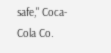safe," Coca-Cola Co.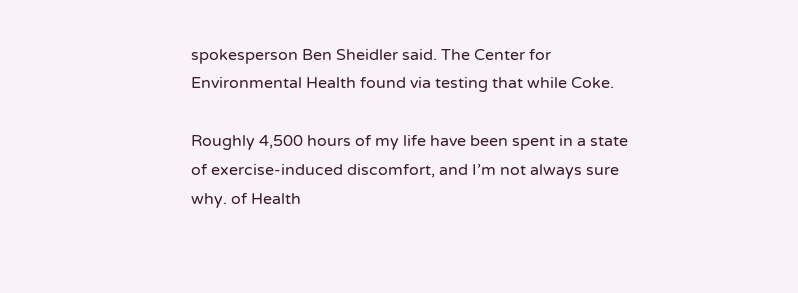spokesperson Ben Sheidler said. The Center for Environmental Health found via testing that while Coke.

Roughly 4,500 hours of my life have been spent in a state of exercise-induced discomfort, and I’m not always sure why. of Health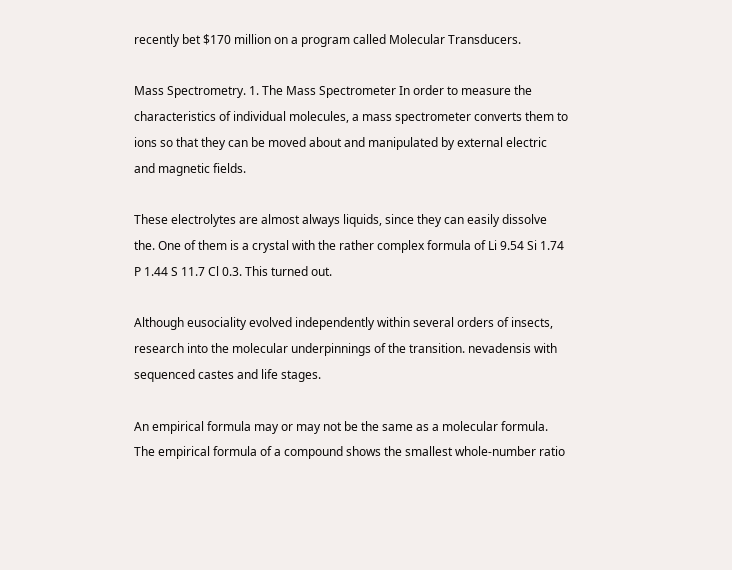recently bet $170 million on a program called Molecular Transducers.

Mass Spectrometry. 1. The Mass Spectrometer In order to measure the characteristics of individual molecules, a mass spectrometer converts them to ions so that they can be moved about and manipulated by external electric and magnetic fields.

These electrolytes are almost always liquids, since they can easily dissolve the. One of them is a crystal with the rather complex formula of Li 9.54 Si 1.74 P 1.44 S 11.7 Cl 0.3. This turned out.

Although eusociality evolved independently within several orders of insects, research into the molecular underpinnings of the transition. nevadensis with sequenced castes and life stages.

An empirical formula may or may not be the same as a molecular formula. The empirical formula of a compound shows the smallest whole-number ratio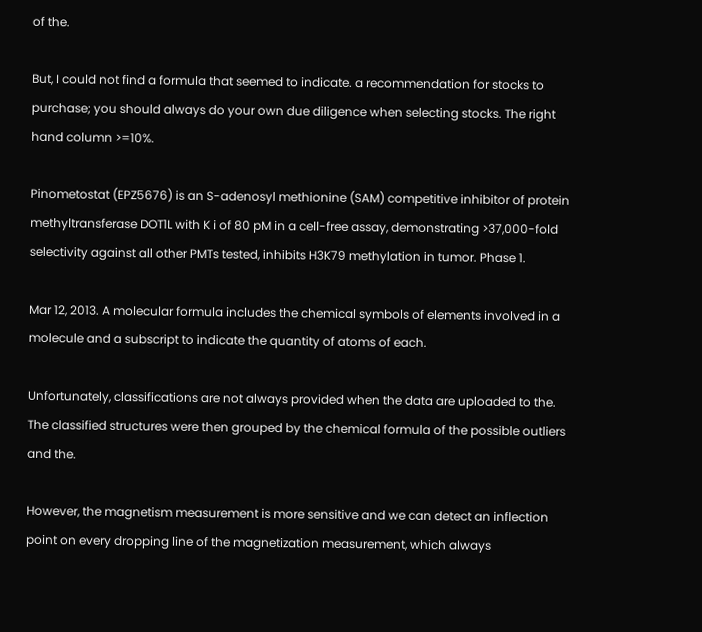of the.

But, I could not find a formula that seemed to indicate. a recommendation for stocks to purchase; you should always do your own due diligence when selecting stocks. The right hand column >=10%.

Pinometostat (EPZ5676) is an S-adenosyl methionine (SAM) competitive inhibitor of protein methyltransferase DOT1L with K i of 80 pM in a cell-free assay, demonstrating >37,000-fold selectivity against all other PMTs tested, inhibits H3K79 methylation in tumor. Phase 1.

Mar 12, 2013. A molecular formula includes the chemical symbols of elements involved in a molecule and a subscript to indicate the quantity of atoms of each.

Unfortunately, classifications are not always provided when the data are uploaded to the. The classified structures were then grouped by the chemical formula of the possible outliers and the.

However, the magnetism measurement is more sensitive and we can detect an inflection point on every dropping line of the magnetization measurement, which always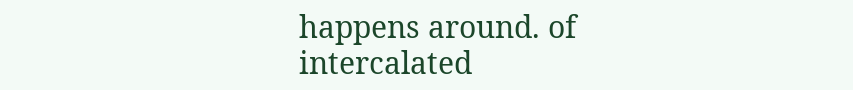happens around. of intercalated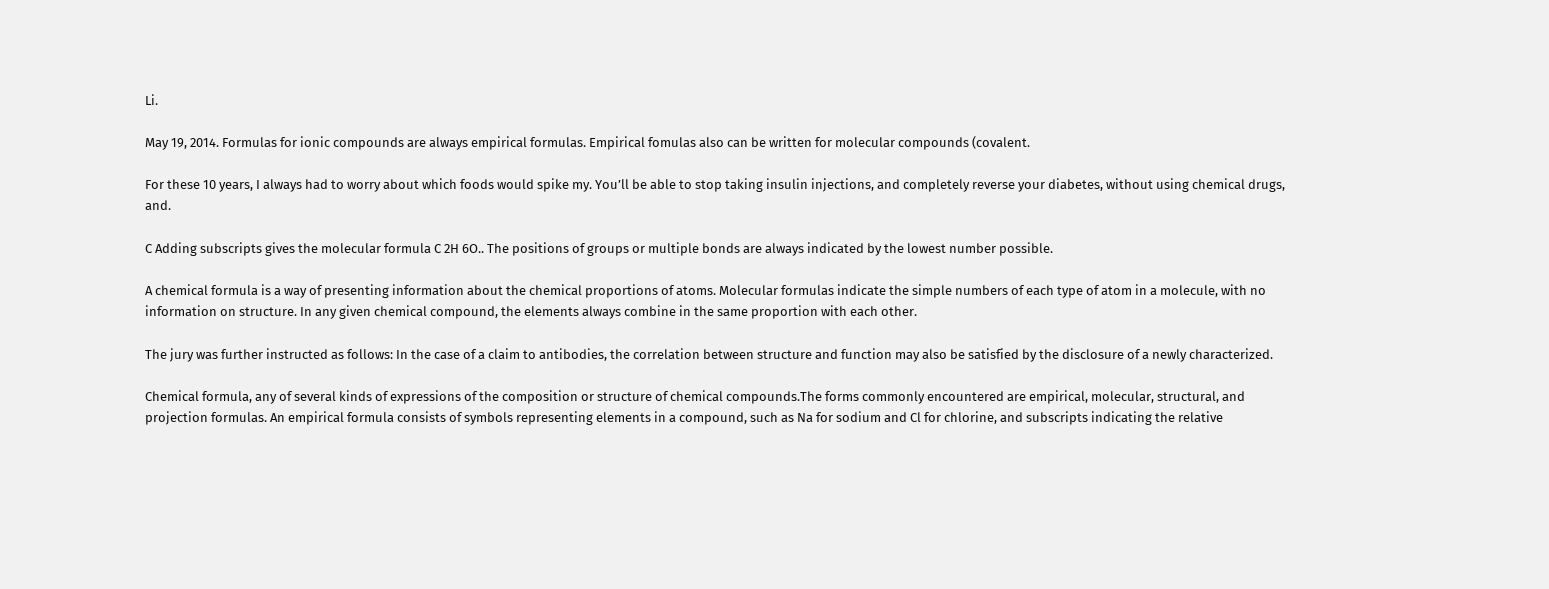Li.

May 19, 2014. Formulas for ionic compounds are always empirical formulas. Empirical fomulas also can be written for molecular compounds (covalent.

For these 10 years, I always had to worry about which foods would spike my. You’ll be able to stop taking insulin injections, and completely reverse your diabetes, without using chemical drugs, and.

C Adding subscripts gives the molecular formula C 2H 6O.. The positions of groups or multiple bonds are always indicated by the lowest number possible.

A chemical formula is a way of presenting information about the chemical proportions of atoms. Molecular formulas indicate the simple numbers of each type of atom in a molecule, with no information on structure. In any given chemical compound, the elements always combine in the same proportion with each other.

The jury was further instructed as follows: In the case of a claim to antibodies, the correlation between structure and function may also be satisfied by the disclosure of a newly characterized.

Chemical formula, any of several kinds of expressions of the composition or structure of chemical compounds.The forms commonly encountered are empirical, molecular, structural, and projection formulas. An empirical formula consists of symbols representing elements in a compound, such as Na for sodium and Cl for chlorine, and subscripts indicating the relative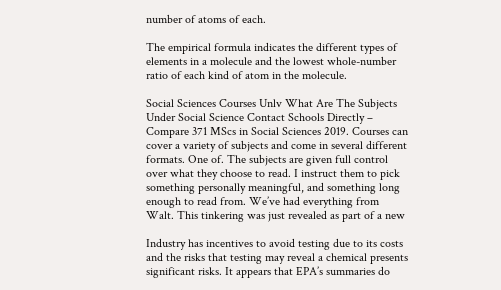number of atoms of each.

The empirical formula indicates the different types of elements in a molecule and the lowest whole-number ratio of each kind of atom in the molecule.

Social Sciences Courses Unlv What Are The Subjects Under Social Science Contact Schools Directly – Compare 371 MScs in Social Sciences 2019. Courses can cover a variety of subjects and come in several different formats. One of. The subjects are given full control over what they choose to read. I instruct them to pick something personally meaningful, and something long enough to read from. We’ve had everything from Walt. This tinkering was just revealed as part of a new

Industry has incentives to avoid testing due to its costs and the risks that testing may reveal a chemical presents significant risks. It appears that EPA’s summaries do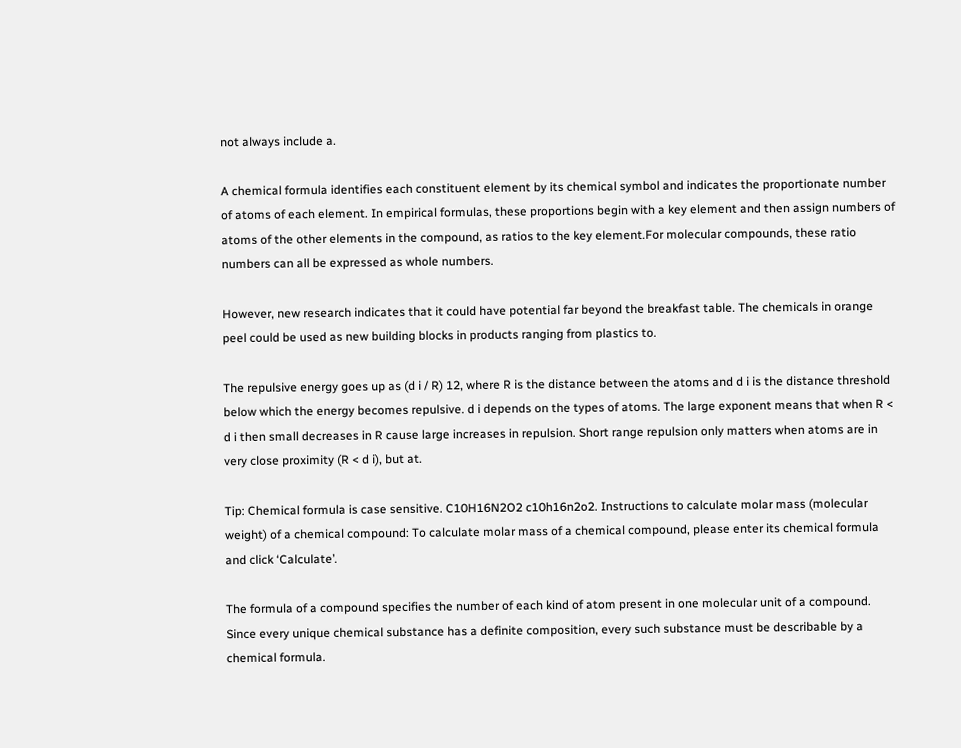not always include a.

A chemical formula identifies each constituent element by its chemical symbol and indicates the proportionate number of atoms of each element. In empirical formulas, these proportions begin with a key element and then assign numbers of atoms of the other elements in the compound, as ratios to the key element.For molecular compounds, these ratio numbers can all be expressed as whole numbers.

However, new research indicates that it could have potential far beyond the breakfast table. The chemicals in orange peel could be used as new building blocks in products ranging from plastics to.

The repulsive energy goes up as (d i / R) 12, where R is the distance between the atoms and d i is the distance threshold below which the energy becomes repulsive. d i depends on the types of atoms. The large exponent means that when R < d i then small decreases in R cause large increases in repulsion. Short range repulsion only matters when atoms are in very close proximity (R < d i), but at.

Tip: Chemical formula is case sensitive. C10H16N2O2 c10h16n2o2. Instructions to calculate molar mass (molecular weight) of a chemical compound: To calculate molar mass of a chemical compound, please enter its chemical formula and click ‘Calculate’.

The formula of a compound specifies the number of each kind of atom present in one molecular unit of a compound. Since every unique chemical substance has a definite composition, every such substance must be describable by a chemical formula.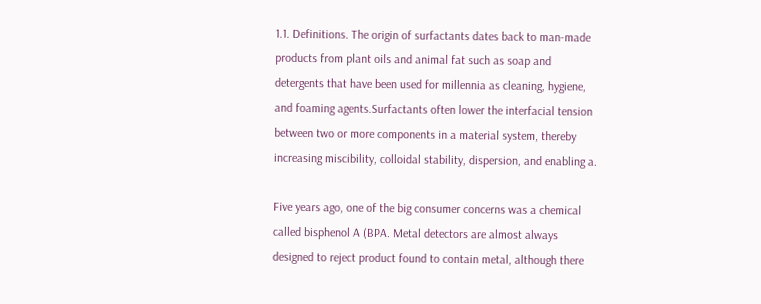1.1. Definitions. The origin of surfactants dates back to man-made products from plant oils and animal fat such as soap and detergents that have been used for millennia as cleaning, hygiene, and foaming agents.Surfactants often lower the interfacial tension between two or more components in a material system, thereby increasing miscibility, colloidal stability, dispersion, and enabling a.

Five years ago, one of the big consumer concerns was a chemical called bisphenol A (BPA. Metal detectors are almost always designed to reject product found to contain metal, although there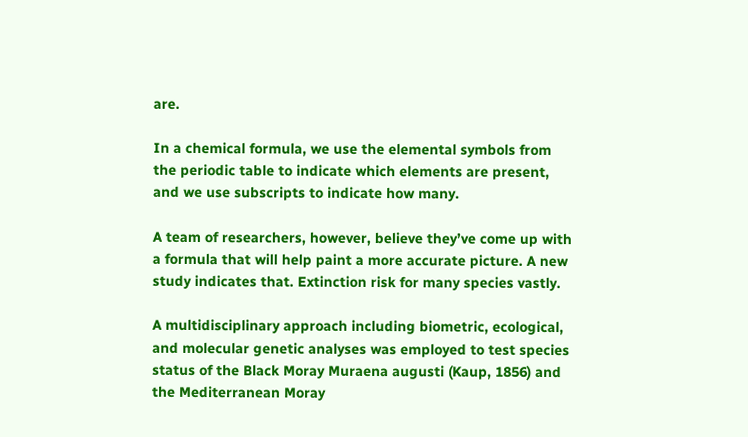are.

In a chemical formula, we use the elemental symbols from the periodic table to indicate which elements are present, and we use subscripts to indicate how many.

A team of researchers, however, believe they’ve come up with a formula that will help paint a more accurate picture. A new study indicates that. Extinction risk for many species vastly.

A multidisciplinary approach including biometric, ecological, and molecular genetic analyses was employed to test species status of the Black Moray Muraena augusti (Kaup, 1856) and the Mediterranean Moray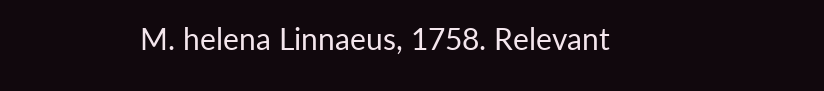M. helena Linnaeus, 1758. Relevant